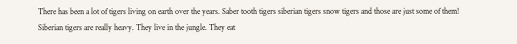There has been a lot of tigers living on earth over the years. Saber tooth tigers siberian tigers snow tigers and those are just some of them! Siberian tigers are really heavy. They live in the jungle. They eat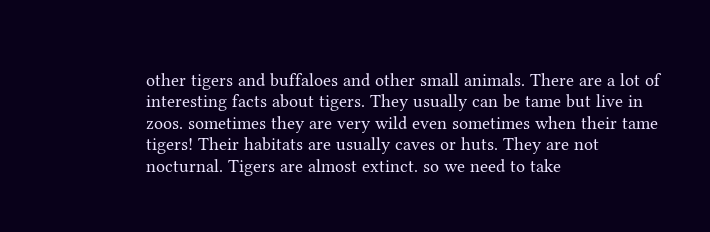other tigers and buffaloes and other small animals. There are a lot of interesting facts about tigers. They usually can be tame but live in zoos. sometimes they are very wild even sometimes when their tame tigers! Their habitats are usually caves or huts. They are not nocturnal. Tigers are almost extinct. so we need to take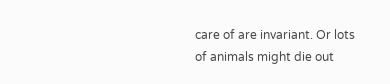care of are invariant. Or lots of animals might die out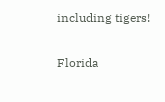including tigers!

Florida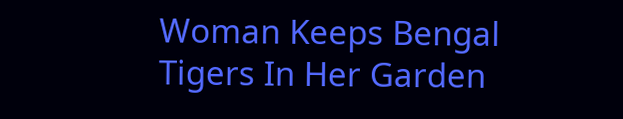Woman Keeps Bengal Tigers In Her Garden